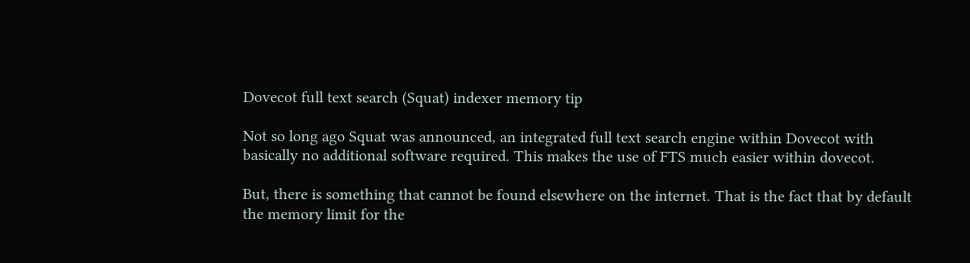Dovecot full text search (Squat) indexer memory tip

Not so long ago Squat was announced, an integrated full text search engine within Dovecot with basically no additional software required. This makes the use of FTS much easier within dovecot.

But, there is something that cannot be found elsewhere on the internet. That is the fact that by default the memory limit for the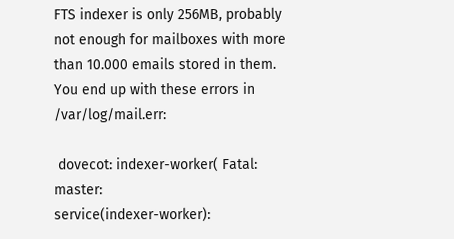FTS indexer is only 256MB, probably not enough for mailboxes with more than 10.000 emails stored in them. You end up with these errors in /var/log/mail.err:

 dovecot: indexer-worker( Fatal: master:
service(indexer-worker):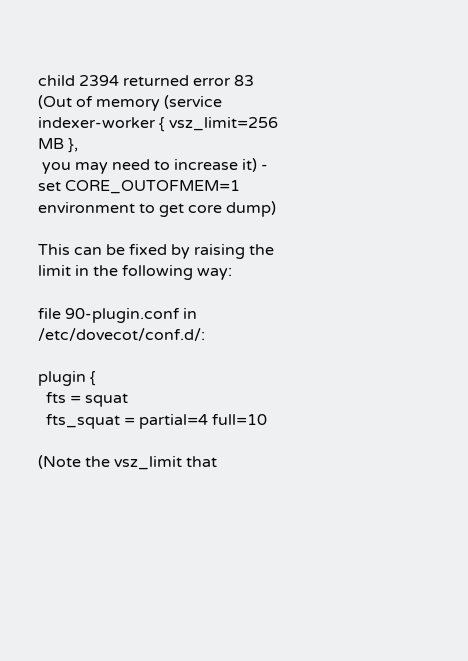child 2394 returned error 83 (Out of memory (service indexer-worker { vsz_limit=256 MB },
 you may need to increase it) - set CORE_OUTOFMEM=1 environment to get core dump)

This can be fixed by raising the limit in the following way:

file 90-plugin.conf in /etc/dovecot/conf.d/:

plugin {
  fts = squat
  fts_squat = partial=4 full=10

(Note the vsz_limit that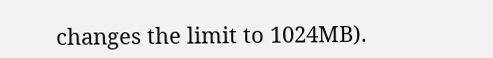changes the limit to 1024MB).